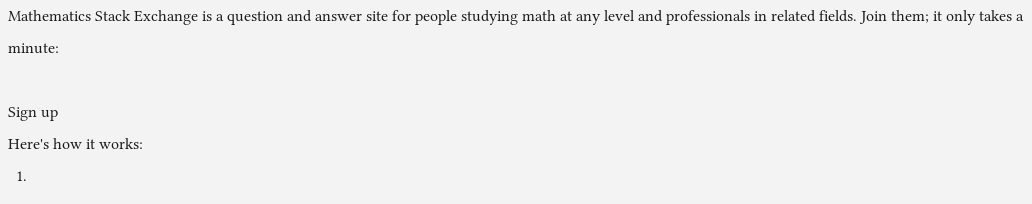Mathematics Stack Exchange is a question and answer site for people studying math at any level and professionals in related fields. Join them; it only takes a minute:

Sign up
Here's how it works:
  1.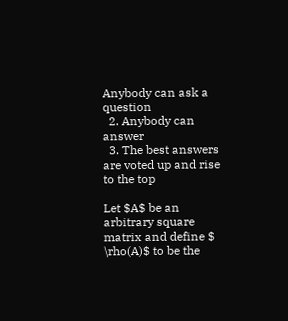Anybody can ask a question
  2. Anybody can answer
  3. The best answers are voted up and rise to the top

Let $A$ be an arbitrary square matrix and define $ \rho(A)$ to be the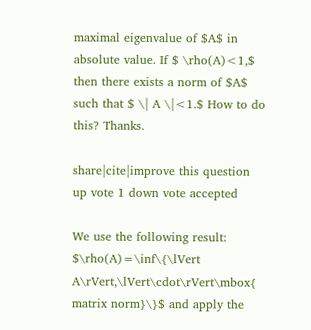maximal eigenvalue of $A$ in absolute value. If $ \rho(A)<1,$ then there exists a norm of $A$ such that $ \| A \|<1.$ How to do this? Thanks.

share|cite|improve this question
up vote 1 down vote accepted

We use the following result: $\rho(A)=\inf\{\lVert A\rVert,\lVert\cdot\rVert\mbox{ matrix norm}\}$ and apply the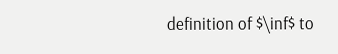definition of $\inf$ to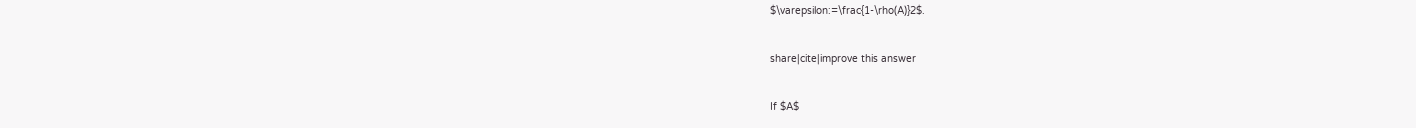$\varepsilon:=\frac{1-\rho(A)}2$.

share|cite|improve this answer

If $A$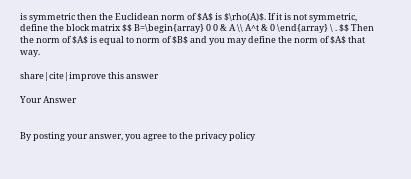is symmetric then the Euclidean norm of $A$ is $\rho(A)$. If it is not symmetric, define the block matrix $$ B=\begin{array} 0 0 & A \\ A^t & 0 \end{array} \ . $$ Then the norm of $A$ is equal to norm of $B$ and you may define the norm of $A$ that way.

share|cite|improve this answer

Your Answer


By posting your answer, you agree to the privacy policy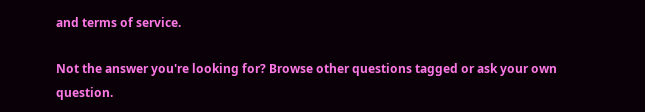and terms of service.

Not the answer you're looking for? Browse other questions tagged or ask your own question.